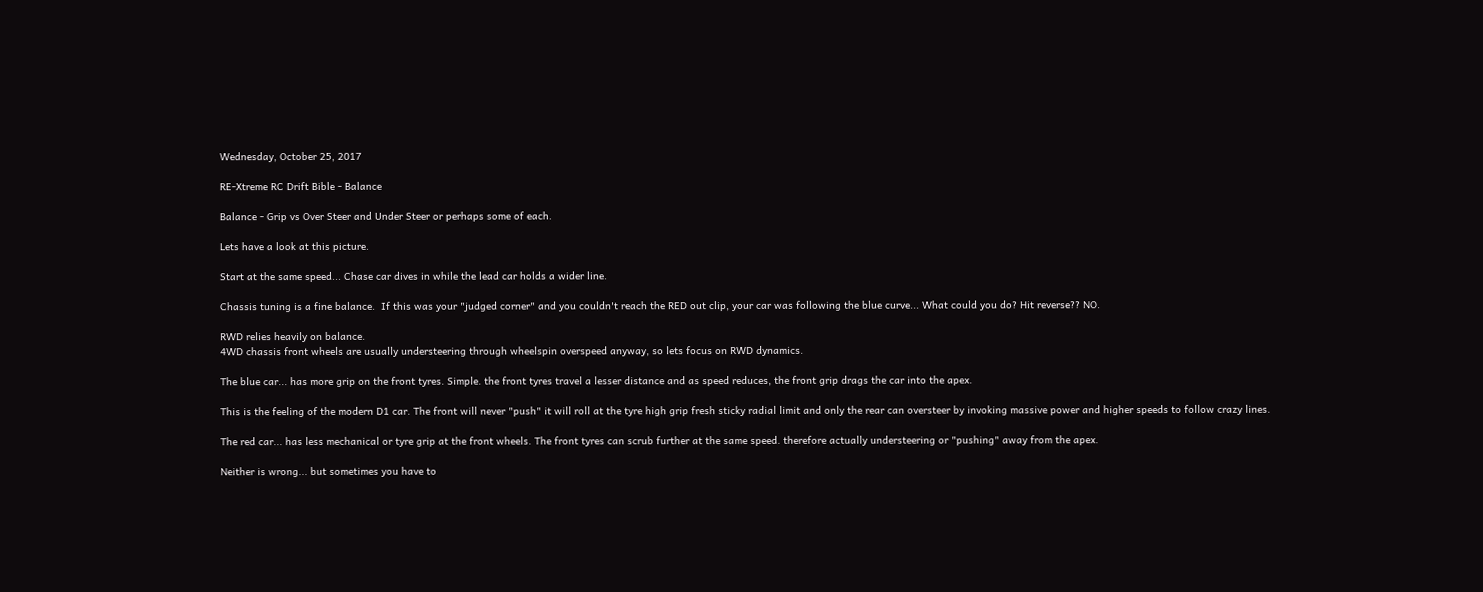Wednesday, October 25, 2017

RE-Xtreme RC Drift Bible - Balance

Balance - Grip vs Over Steer and Under Steer or perhaps some of each.

Lets have a look at this picture.

Start at the same speed... Chase car dives in while the lead car holds a wider line.

Chassis tuning is a fine balance.  If this was your "judged corner" and you couldn't reach the RED out clip, your car was following the blue curve... What could you do? Hit reverse?? NO.

RWD relies heavily on balance.
4WD chassis front wheels are usually understeering through wheelspin overspeed anyway, so lets focus on RWD dynamics.

The blue car... has more grip on the front tyres. Simple. the front tyres travel a lesser distance and as speed reduces, the front grip drags the car into the apex.

This is the feeling of the modern D1 car. The front will never "push" it will roll at the tyre high grip fresh sticky radial limit and only the rear can oversteer by invoking massive power and higher speeds to follow crazy lines.

The red car... has less mechanical or tyre grip at the front wheels. The front tyres can scrub further at the same speed. therefore actually understeering or "pushing" away from the apex.

Neither is wrong... but sometimes you have to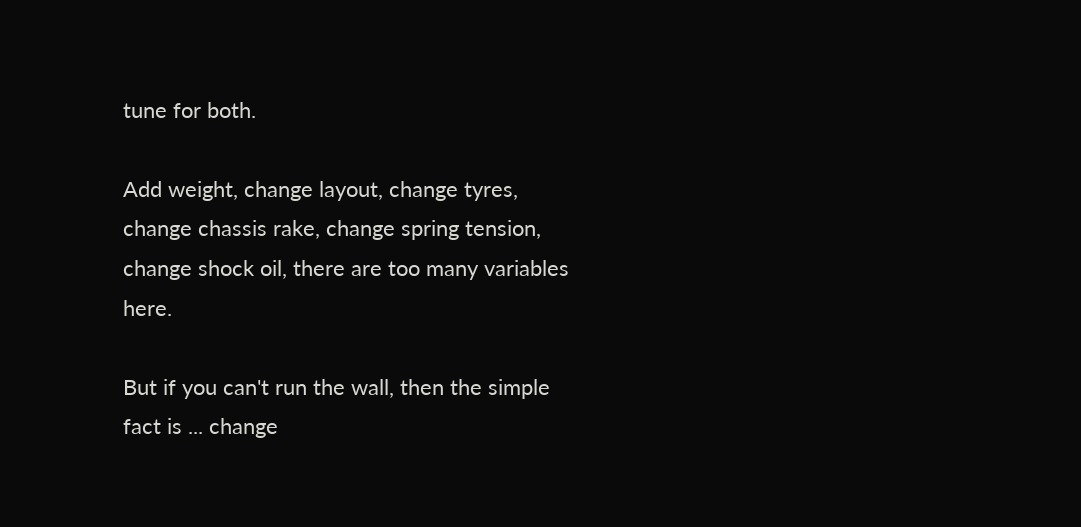tune for both.

Add weight, change layout, change tyres, change chassis rake, change spring tension, change shock oil, there are too many variables here.

But if you can't run the wall, then the simple fact is ... change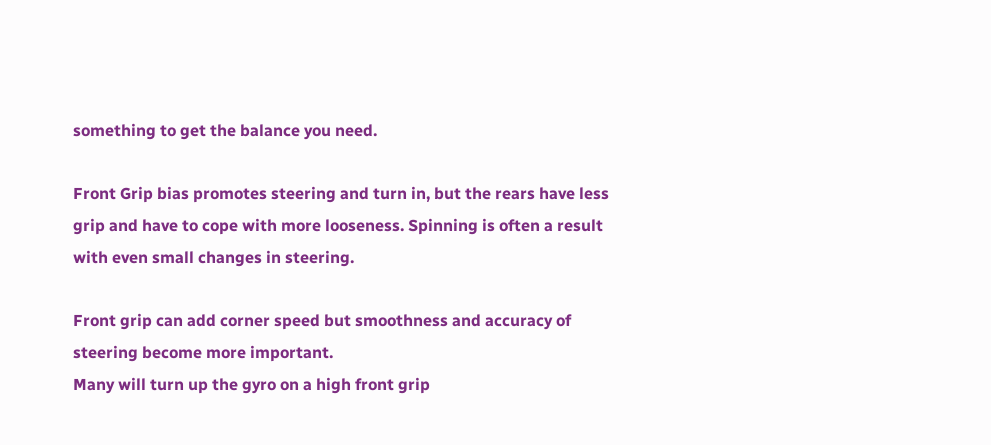something to get the balance you need.

Front Grip bias promotes steering and turn in, but the rears have less grip and have to cope with more looseness. Spinning is often a result with even small changes in steering.

Front grip can add corner speed but smoothness and accuracy of steering become more important.
Many will turn up the gyro on a high front grip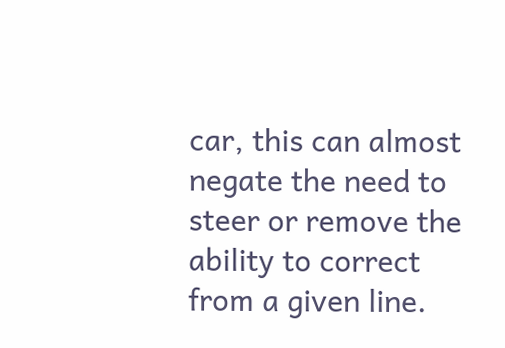car, this can almost negate the need to steer or remove the ability to correct from a given line.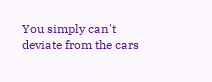You simply can't deviate from the cars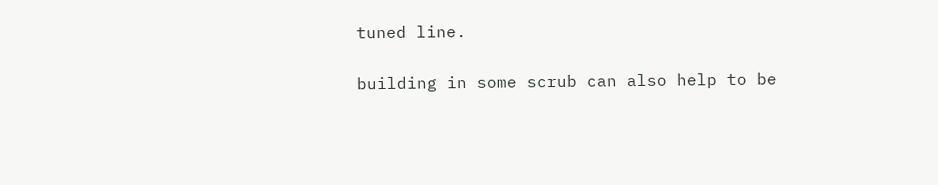tuned line.

building in some scrub can also help to be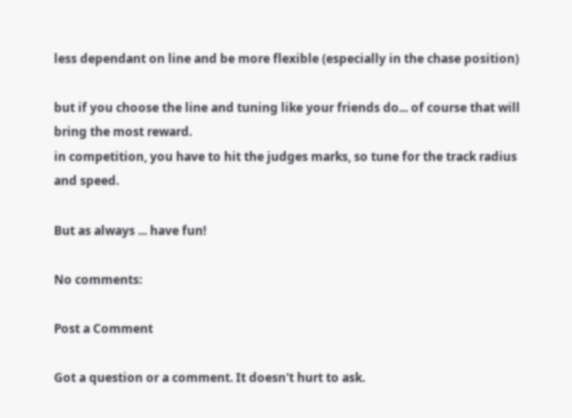less dependant on line and be more flexible (especially in the chase position)

but if you choose the line and tuning like your friends do... of course that will bring the most reward.
in competition, you have to hit the judges marks, so tune for the track radius and speed.

But as always ... have fun!

No comments:

Post a Comment

Got a question or a comment. It doesn't hurt to ask.